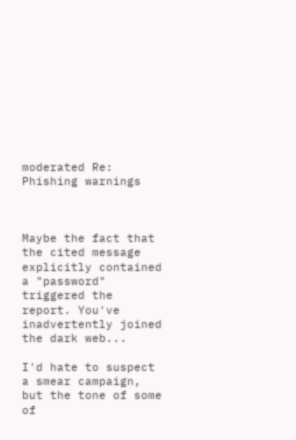moderated Re: Phishing warnings



Maybe the fact that the cited message explicitly contained a "password" triggered the report. You've inadvertently joined the dark web...

I'd hate to suspect a smear campaign, but the tone of some of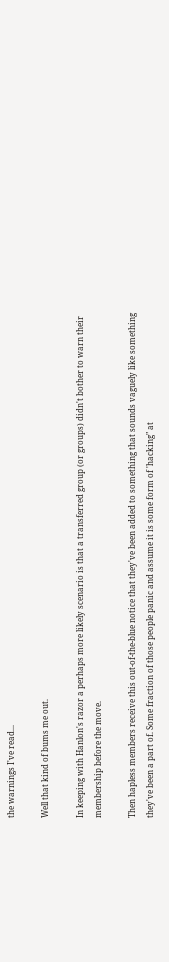the warnings I've read...

Well that kind of bums me out.

In keeping with Hanlon's razor a perhaps more likely scenario is that a transferred group (or groups) didn't bother to warn their membership before the move.

Then hapless members receive this out-of-the-blue notice that they've been added to something that sounds vaguely like something they've been a part of. Some fraction of those people panic and assume it is some form of 'hacking" at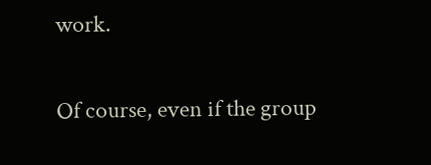work.

Of course, even if the group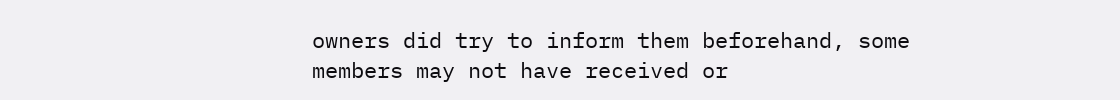owners did try to inform them beforehand, some members may not have received or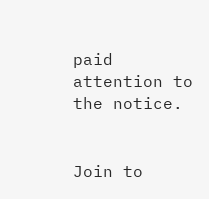paid attention to the notice.


Join to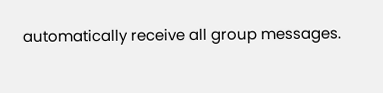automatically receive all group messages.